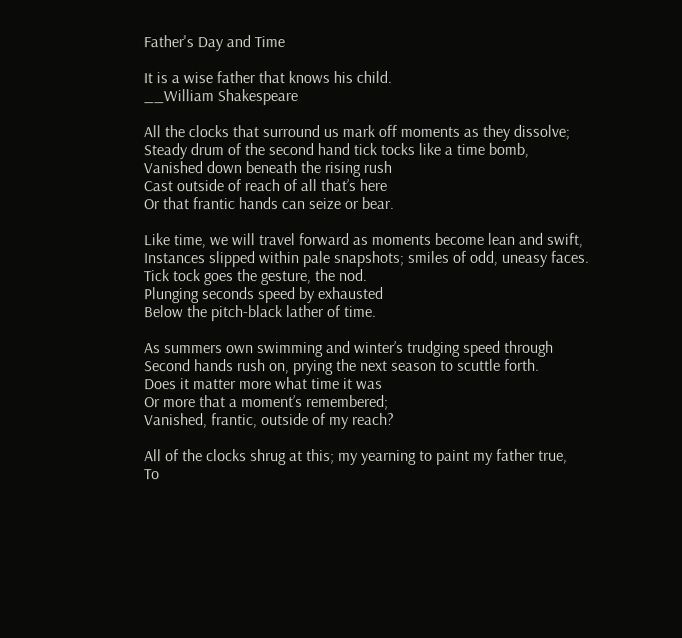Father's Day and Time

It is a wise father that knows his child.
__William Shakespeare

All the clocks that surround us mark off moments as they dissolve;
Steady drum of the second hand tick tocks like a time bomb,
Vanished down beneath the rising rush
Cast outside of reach of all that’s here
Or that frantic hands can seize or bear.

Like time, we will travel forward as moments become lean and swift,
Instances slipped within pale snapshots; smiles of odd, uneasy faces.
Tick tock goes the gesture, the nod.
Plunging seconds speed by exhausted
Below the pitch-black lather of time.

As summers own swimming and winter’s trudging speed through
Second hands rush on, prying the next season to scuttle forth.
Does it matter more what time it was
Or more that a moment’s remembered;
Vanished, frantic, outside of my reach?

All of the clocks shrug at this; my yearning to paint my father true,
To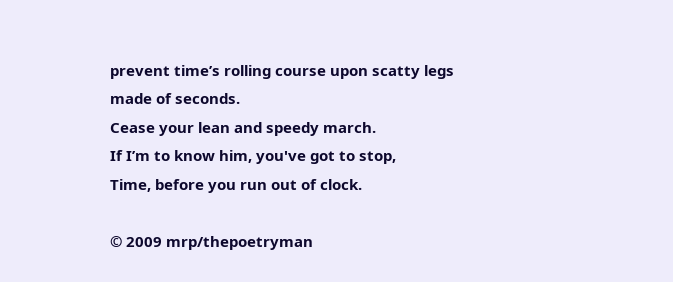prevent time’s rolling course upon scatty legs made of seconds.
Cease your lean and speedy march.
If I’m to know him, you've got to stop,
Time, before you run out of clock.

© 2009 mrp/thepoetryman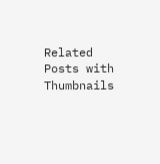Related Posts with Thumbnails